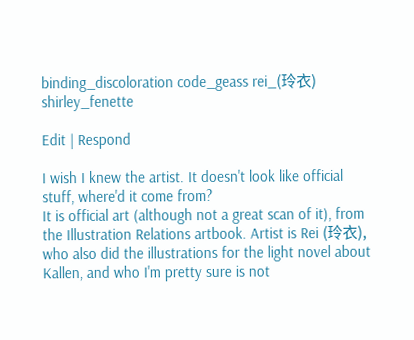binding_discoloration code_geass rei_(玲衣) shirley_fenette

Edit | Respond

I wish I knew the artist. It doesn't look like official stuff, where'd it come from?
It is official art (although not a great scan of it), from the Illustration Relations artbook. Artist is Rei (玲衣), who also did the illustrations for the light novel about Kallen, and who I'm pretty sure is not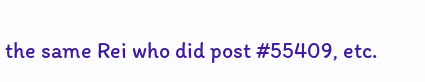the same Rei who did post #55409, etc.